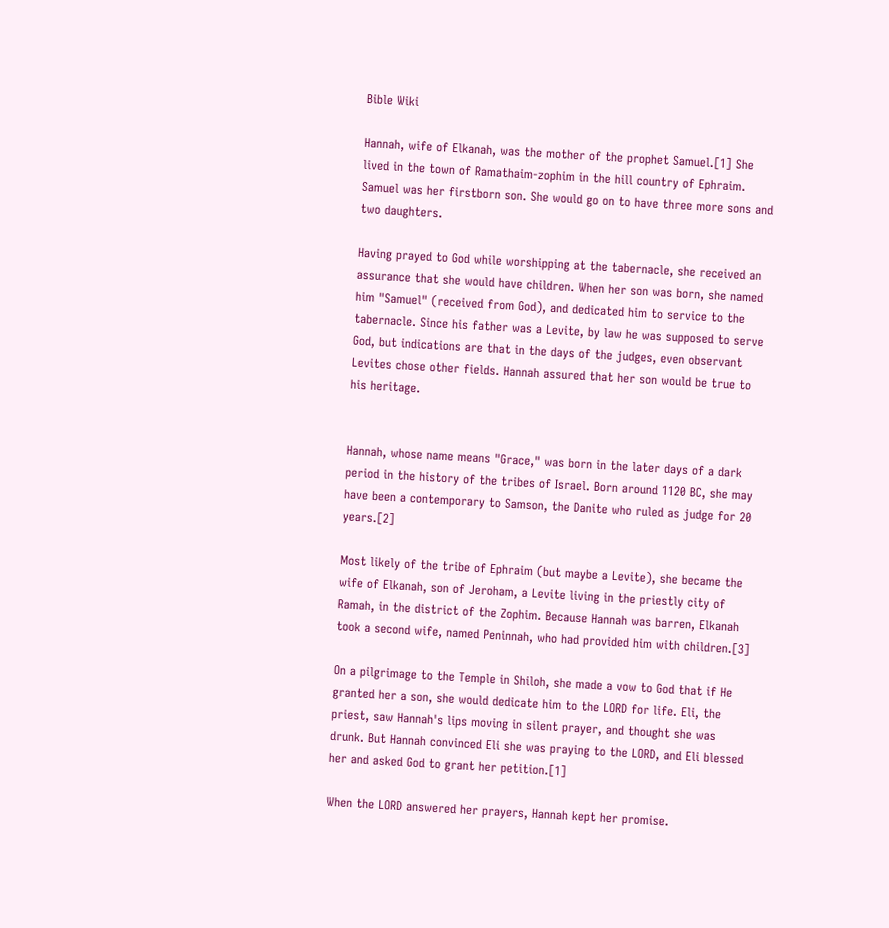Bible Wiki

Hannah, wife of Elkanah, was the mother of the prophet Samuel.[1] She lived in the town of Ramathaim-zophim in the hill country of Ephraim. Samuel was her firstborn son. She would go on to have three more sons and two daughters.

Having prayed to God while worshipping at the tabernacle, she received an assurance that she would have children. When her son was born, she named him "Samuel" (received from God), and dedicated him to service to the tabernacle. Since his father was a Levite, by law he was supposed to serve God, but indications are that in the days of the judges, even observant Levites chose other fields. Hannah assured that her son would be true to his heritage.


Hannah, whose name means "Grace," was born in the later days of a dark period in the history of the tribes of Israel. Born around 1120 BC, she may have been a contemporary to Samson, the Danite who ruled as judge for 20 years.[2]

Most likely of the tribe of Ephraim (but maybe a Levite), she became the wife of Elkanah, son of Jeroham, a Levite living in the priestly city of Ramah, in the district of the Zophim. Because Hannah was barren, Elkanah took a second wife, named Peninnah, who had provided him with children.[3]

On a pilgrimage to the Temple in Shiloh, she made a vow to God that if He granted her a son, she would dedicate him to the LORD for life. Eli, the priest, saw Hannah's lips moving in silent prayer, and thought she was drunk. But Hannah convinced Eli she was praying to the LORD, and Eli blessed her and asked God to grant her petition.[1]

When the LORD answered her prayers, Hannah kept her promise.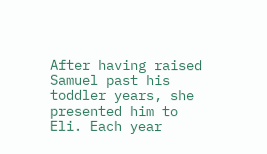After having raised Samuel past his toddler years, she presented him to Eli. Each year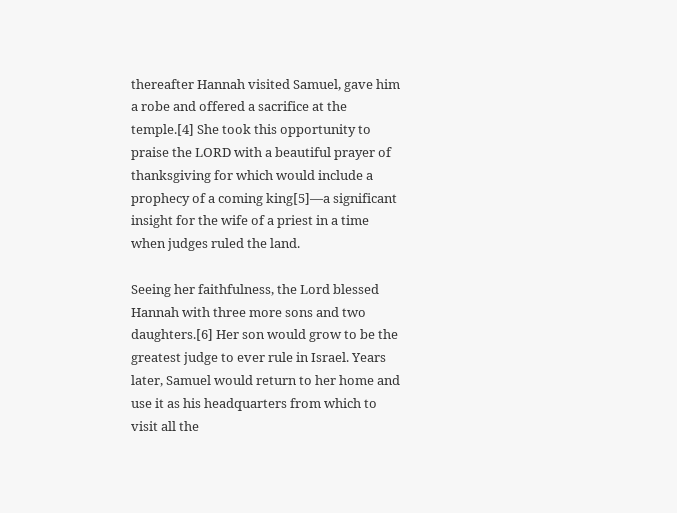thereafter Hannah visited Samuel, gave him a robe and offered a sacrifice at the temple.[4] She took this opportunity to praise the LORD with a beautiful prayer of thanksgiving for which would include a prophecy of a coming king[5]—a significant insight for the wife of a priest in a time when judges ruled the land.

Seeing her faithfulness, the Lord blessed Hannah with three more sons and two daughters.[6] Her son would grow to be the greatest judge to ever rule in Israel. Years later, Samuel would return to her home and use it as his headquarters from which to visit all the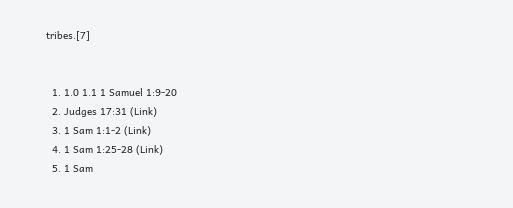tribes.[7]


  1. 1.0 1.1 1 Samuel 1:9-20
  2. Judges 17:31 (Link)
  3. 1 Sam 1:1-2 (Link)
  4. 1 Sam 1:25-28 (Link)
  5. 1 Sam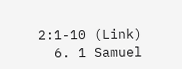2:1-10 (Link)
  6. 1 Samuel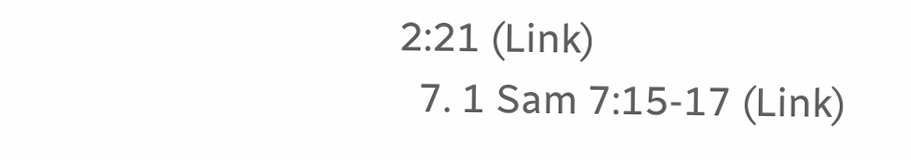2:21 (Link)
  7. 1 Sam 7:15-17 (Link)